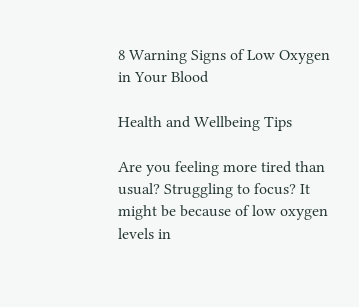8 Warning Signs of Low Oxygen in Your Blood

Health and Wellbeing Tips

Are you feeling more tired than usual? Struggling to focus? It might be because of low oxygen levels in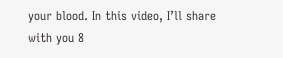your blood. In this video, I’ll share with you 8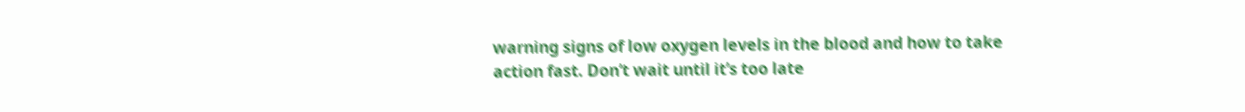warning signs of low oxygen levels in the blood and how to take action fast. Don’t wait until it’s too late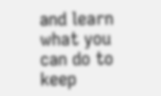and learn what you can do to keep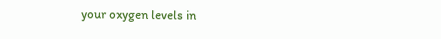your oxygen levels in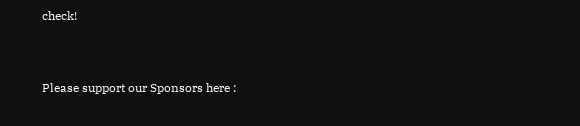check!


Please support our Sponsors here :